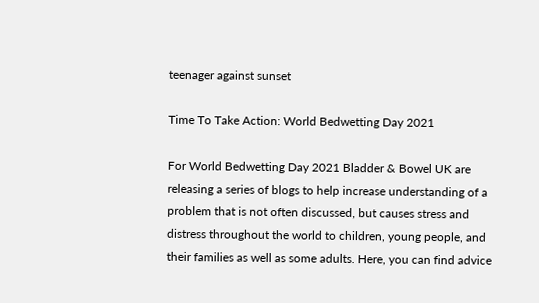teenager against sunset

Time To Take Action: World Bedwetting Day 2021

For World Bedwetting Day 2021 Bladder & Bowel UK are releasing a series of blogs to help increase understanding of a problem that is not often discussed, but causes stress and distress throughout the world to children, young people, and their families as well as some adults. Here, you can find advice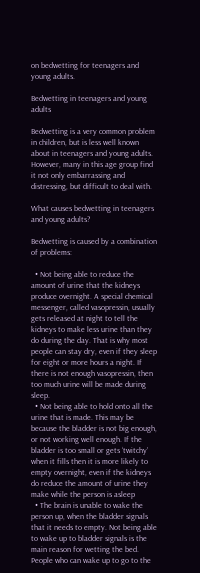on bedwetting for teenagers and young adults.

Bedwetting in teenagers and young adults

Bedwetting is a very common problem in children, but is less well known about in teenagers and young adults.  However, many in this age group find it not only embarrassing and distressing, but difficult to deal with.

What causes bedwetting in teenagers and young adults?

Bedwetting is caused by a combination of problems:

  • Not being able to reduce the amount of urine that the kidneys produce overnight. A special chemical messenger, called vasopressin, usually gets released at night to tell the kidneys to make less urine than they do during the day. That is why most people can stay dry, even if they sleep for eight or more hours a night. If there is not enough vasopressin, then too much urine will be made during sleep.
  • Not being able to hold onto all the urine that is made. This may be because the bladder is not big enough, or not working well enough. If the bladder is too small or gets ‘twitchy’ when it fills then it is more likely to empty overnight, even if the kidneys do reduce the amount of urine they make while the person is asleep
  • The brain is unable to wake the person up, when the bladder signals that it needs to empty. Not being able to wake up to bladder signals is the main reason for wetting the bed. People who can wake up to go to the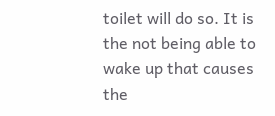toilet will do so. It is the not being able to wake up that causes the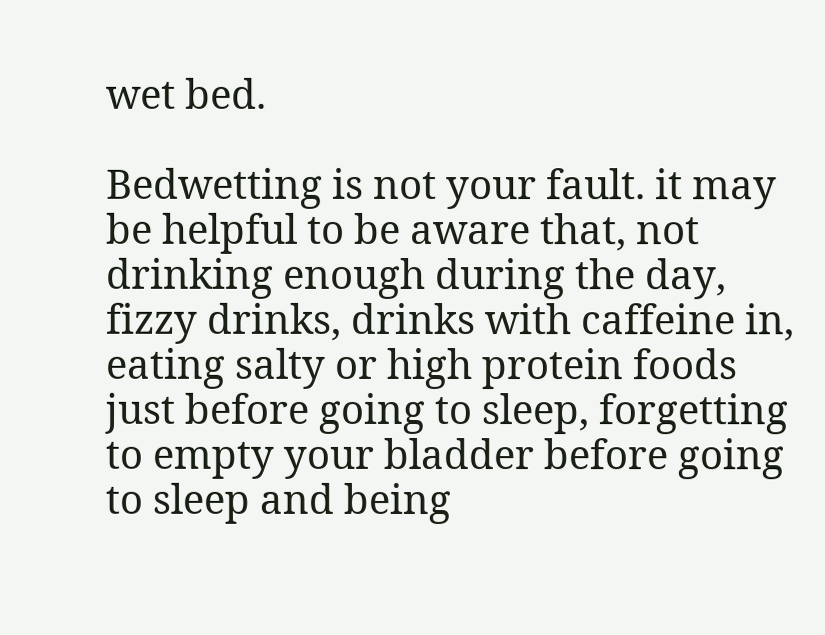wet bed.

Bedwetting is not your fault. it may be helpful to be aware that, not drinking enough during the day, fizzy drinks, drinks with caffeine in, eating salty or high protein foods just before going to sleep, forgetting to empty your bladder before going to sleep and being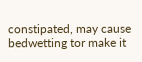constipated, may cause bedwetting tor make it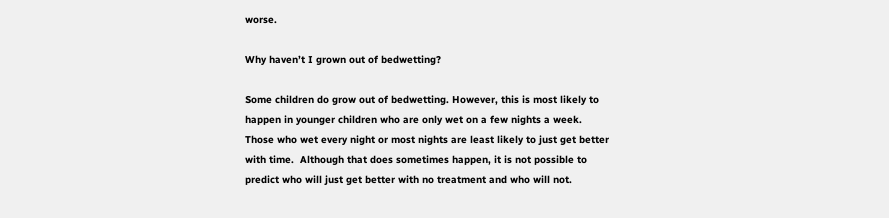worse.

Why haven’t I grown out of bedwetting?

Some children do grow out of bedwetting. However, this is most likely to happen in younger children who are only wet on a few nights a week. Those who wet every night or most nights are least likely to just get better with time.  Although that does sometimes happen, it is not possible to predict who will just get better with no treatment and who will not.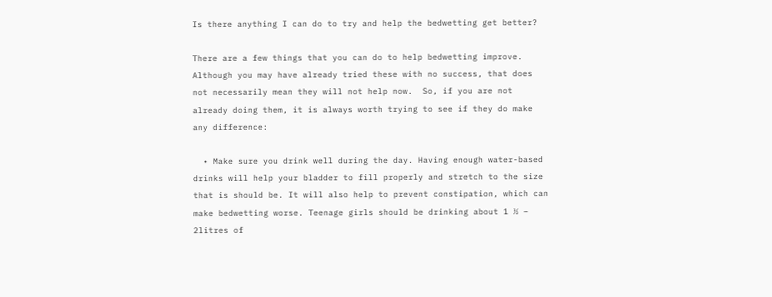Is there anything I can do to try and help the bedwetting get better?

There are a few things that you can do to help bedwetting improve. Although you may have already tried these with no success, that does not necessarily mean they will not help now.  So, if you are not already doing them, it is always worth trying to see if they do make any difference:

  • Make sure you drink well during the day. Having enough water-based drinks will help your bladder to fill properly and stretch to the size that is should be. It will also help to prevent constipation, which can make bedwetting worse. Teenage girls should be drinking about 1 ½ – 2litres of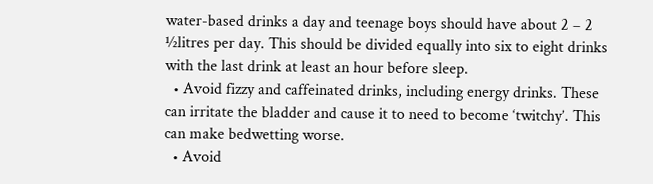water-based drinks a day and teenage boys should have about 2 – 2 ½litres per day. This should be divided equally into six to eight drinks with the last drink at least an hour before sleep.
  • Avoid fizzy and caffeinated drinks, including energy drinks. These can irritate the bladder and cause it to need to become ‘twitchy’. This can make bedwetting worse.
  • Avoid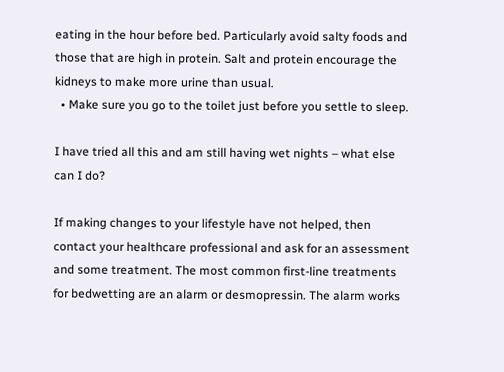eating in the hour before bed. Particularly avoid salty foods and those that are high in protein. Salt and protein encourage the kidneys to make more urine than usual.
  • Make sure you go to the toilet just before you settle to sleep.

I have tried all this and am still having wet nights – what else can I do?

If making changes to your lifestyle have not helped, then contact your healthcare professional and ask for an assessment and some treatment. The most common first-line treatments for bedwetting are an alarm or desmopressin. The alarm works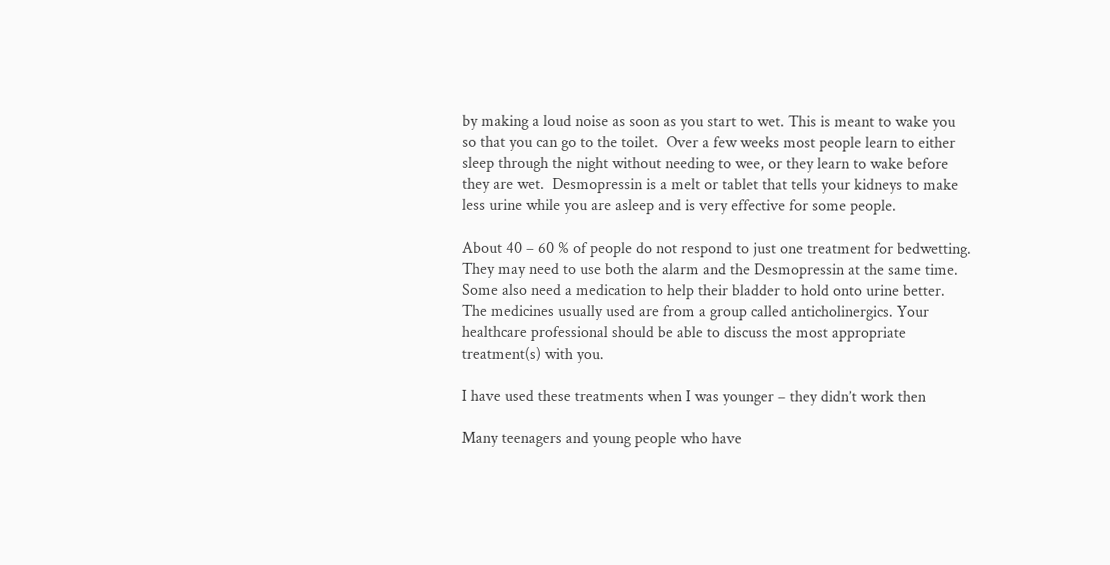by making a loud noise as soon as you start to wet. This is meant to wake you so that you can go to the toilet.  Over a few weeks most people learn to either sleep through the night without needing to wee, or they learn to wake before they are wet.  Desmopressin is a melt or tablet that tells your kidneys to make less urine while you are asleep and is very effective for some people.

About 40 – 60 % of people do not respond to just one treatment for bedwetting. They may need to use both the alarm and the Desmopressin at the same time. Some also need a medication to help their bladder to hold onto urine better. The medicines usually used are from a group called anticholinergics. Your healthcare professional should be able to discuss the most appropriate treatment(s) with you.

I have used these treatments when I was younger – they didn’t work then

Many teenagers and young people who have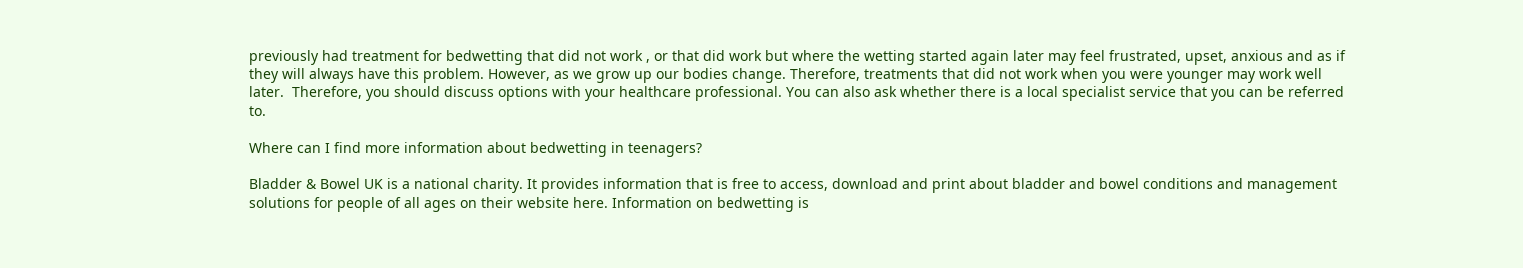previously had treatment for bedwetting that did not work , or that did work but where the wetting started again later may feel frustrated, upset, anxious and as if they will always have this problem. However, as we grow up our bodies change. Therefore, treatments that did not work when you were younger may work well later.  Therefore, you should discuss options with your healthcare professional. You can also ask whether there is a local specialist service that you can be referred to.

Where can I find more information about bedwetting in teenagers?

Bladder & Bowel UK is a national charity. It provides information that is free to access, download and print about bladder and bowel conditions and management solutions for people of all ages on their website here. Information on bedwetting is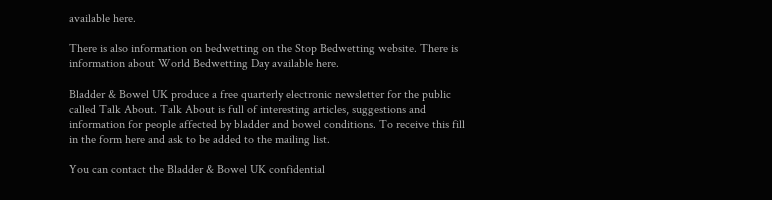available here.

There is also information on bedwetting on the Stop Bedwetting website. There is information about World Bedwetting Day available here.

Bladder & Bowel UK produce a free quarterly electronic newsletter for the public called Talk About. Talk About is full of interesting articles, suggestions and information for people affected by bladder and bowel conditions. To receive this fill in the form here and ask to be added to the mailing list.

You can contact the Bladder & Bowel UK confidential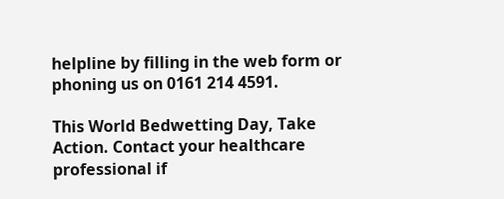helpline by filling in the web form or phoning us on 0161 214 4591.

This World Bedwetting Day, Take Action. Contact your healthcare professional if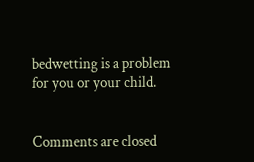bedwetting is a problem for you or your child.


Comments are closed